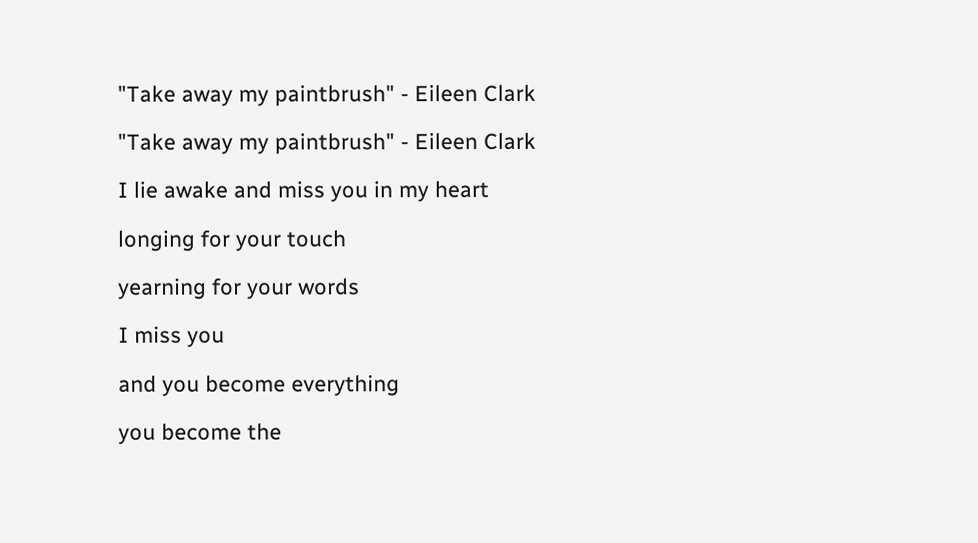"Take away my paintbrush" - Eileen Clark

"Take away my paintbrush" - Eileen Clark

I lie awake and miss you in my heart

longing for your touch

yearning for your words

I miss you

and you become everything

you become the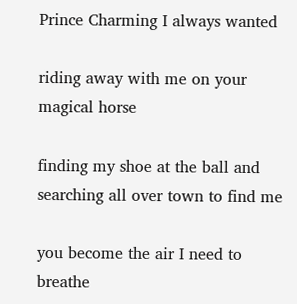Prince Charming I always wanted

riding away with me on your magical horse

finding my shoe at the ball and searching all over town to find me

you become the air I need to breathe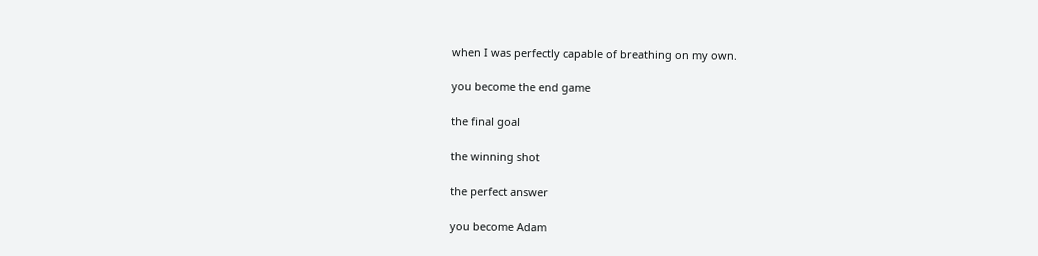when I was perfectly capable of breathing on my own.

you become the end game

the final goal

the winning shot

the perfect answer

you become Adam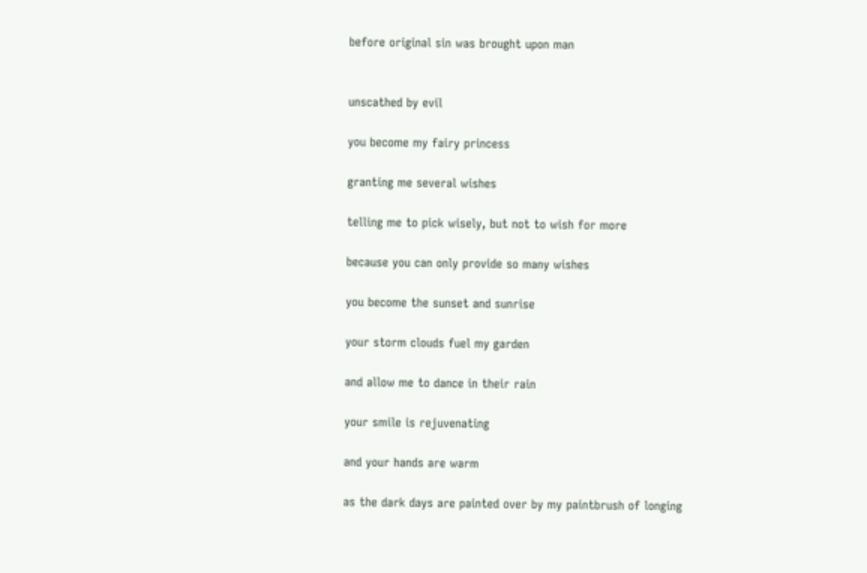before original sin was brought upon man


unscathed by evil

you become my fairy princess

granting me several wishes

telling me to pick wisely, but not to wish for more

because you can only provide so many wishes

you become the sunset and sunrise

your storm clouds fuel my garden

and allow me to dance in their rain

your smile is rejuvenating

and your hands are warm

as the dark days are painted over by my paintbrush of longing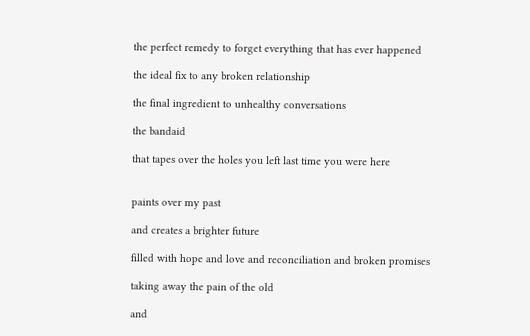the perfect remedy to forget everything that has ever happened

the ideal fix to any broken relationship

the final ingredient to unhealthy conversations

the bandaid

that tapes over the holes you left last time you were here


paints over my past

and creates a brighter future

filled with hope and love and reconciliation and broken promises

taking away the pain of the old

and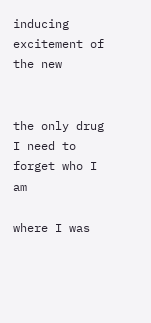inducing excitement of the new


the only drug I need to forget who I am

where I was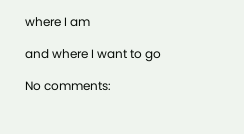where I am

and where I want to go

No comments: